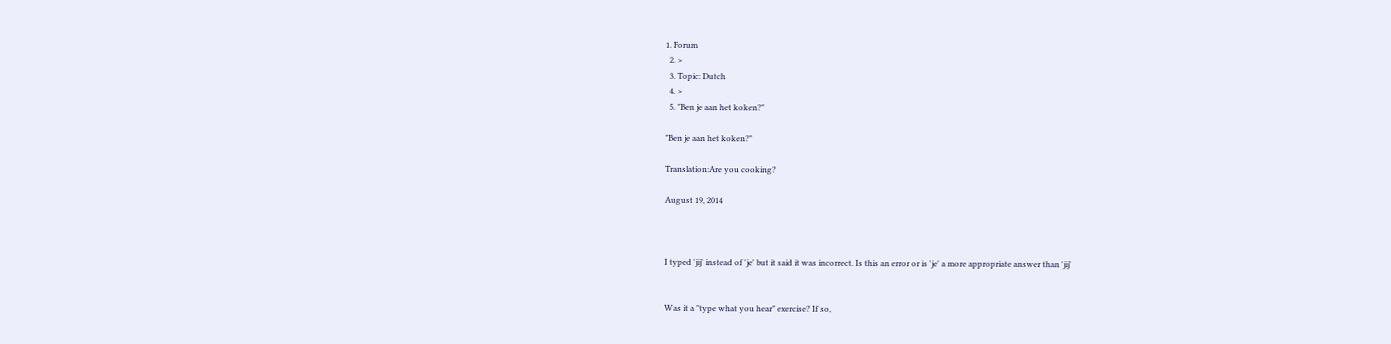1. Forum
  2. >
  3. Topic: Dutch
  4. >
  5. "Ben je aan het koken?"

"Ben je aan het koken?"

Translation:Are you cooking?

August 19, 2014



I typed 'jij' instead of 'je' but it said it was incorrect. Is this an error or is 'je' a more appropriate answer than 'jij'


Was it a "type what you hear" exercise? If so,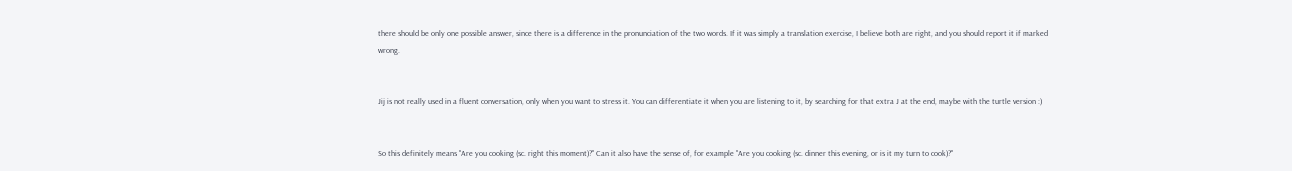there should be only one possible answer, since there is a difference in the pronunciation of the two words. If it was simply a translation exercise, I believe both are right, and you should report it if marked wrong.


Jij is not really used in a fluent conversation, only when you want to stress it. You can differentiate it when you are listening to it, by searching for that extra J at the end, maybe with the turtle version :)


So this definitely means "Are you cooking (sc. right this moment)?" Can it also have the sense of, for example "Are you cooking (sc. dinner this evening, or is it my turn to cook)?"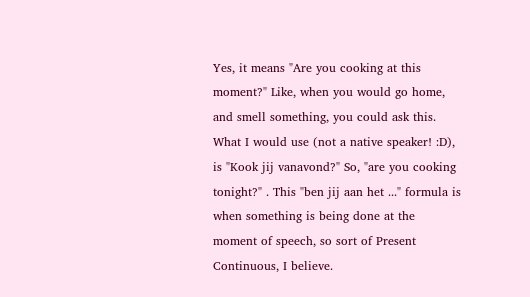Yes, it means "Are you cooking at this moment?" Like, when you would go home, and smell something, you could ask this. What I would use (not a native speaker! :D), is "Kook jij vanavond?" So, "are you cooking tonight?" . This "ben jij aan het ..." formula is when something is being done at the moment of speech, so sort of Present Continuous, I believe.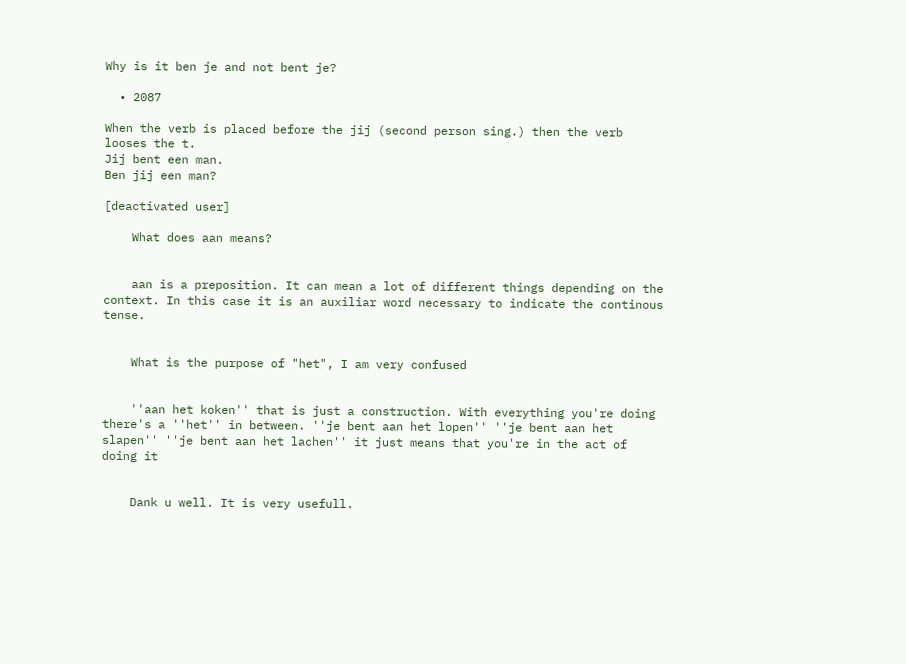Why is it ben je and not bent je?

  • 2087

When the verb is placed before the jij (second person sing.) then the verb looses the t.
Jij bent een man.
Ben jij een man?

[deactivated user]

    What does aan means?


    aan is a preposition. It can mean a lot of different things depending on the context. In this case it is an auxiliar word necessary to indicate the continous tense.


    What is the purpose of "het", I am very confused


    ''aan het koken'' that is just a construction. With everything you're doing there's a ''het'' in between. ''je bent aan het lopen'' ''je bent aan het slapen'' ''je bent aan het lachen'' it just means that you're in the act of doing it


    Dank u well. It is very usefull.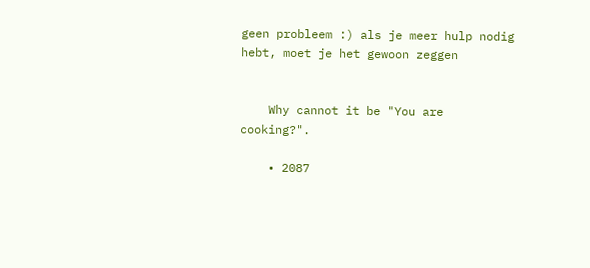geen probleem :) als je meer hulp nodig hebt, moet je het gewoon zeggen


    Why cannot it be "You are cooking?".

    • 2087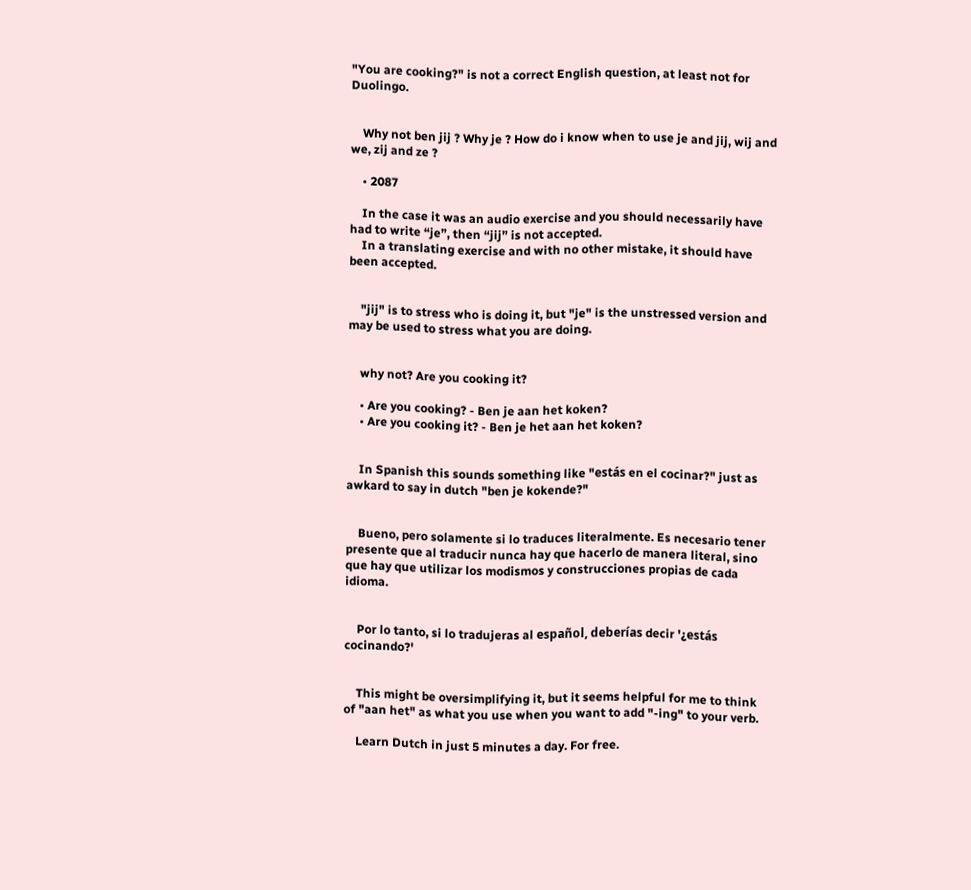"You are cooking?" is not a correct English question, at least not for Duolingo.


    Why not ben jij ? Why je ? How do i know when to use je and jij, wij and we, zij and ze ?

    • 2087

    In the case it was an audio exercise and you should necessarily have had to write “je”, then “jij” is not accepted.
    In a translating exercise and with no other mistake, it should have been accepted.


    "jij" is to stress who is doing it, but "je" is the unstressed version and may be used to stress what you are doing.


    why not? Are you cooking it?

    • Are you cooking? - Ben je aan het koken?
    • Are you cooking it? - Ben je het aan het koken?


    In Spanish this sounds something like "estás en el cocinar?" just as awkard to say in dutch "ben je kokende?"


    Bueno, pero solamente si lo traduces literalmente. Es necesario tener presente que al traducir nunca hay que hacerlo de manera literal, sino que hay que utilizar los modismos y construcciones propias de cada idioma.


    Por lo tanto, si lo tradujeras al español, deberías decir '¿estás cocinando?'


    This might be oversimplifying it, but it seems helpful for me to think of "aan het" as what you use when you want to add "-ing" to your verb.

    Learn Dutch in just 5 minutes a day. For free.